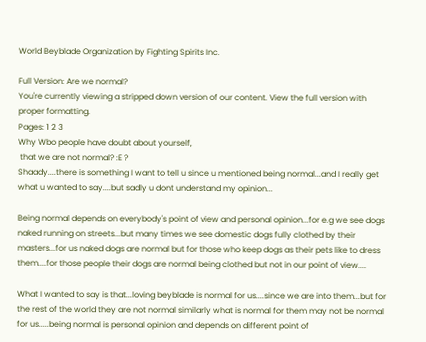World Beyblade Organization by Fighting Spirits Inc.

Full Version: Are we normal?
You're currently viewing a stripped down version of our content. View the full version with proper formatting.
Pages: 1 2 3
Why Wbo people have doubt about yourself,
 that we are not normal? :E ?
Shaady....there is something I want to tell u since u mentioned being normal...and I really get what u wanted to say....but sadly u dont understand my opinion...

Being normal depends on everybody's point of view and personal opinion...for e.g we see dogs naked running on streets...but many times we see domestic dogs fully clothed by their masters...for us naked dogs are normal but for those who keep dogs as their pets like to dress them....for those people their dogs are normal being clothed but not in our point of view....

What I wanted to say is that...loving beyblade is normal for us....since we are into them...but for the rest of the world they are not normal similarly what is normal for them may not be normal for us.....being normal is personal opinion and depends on different point of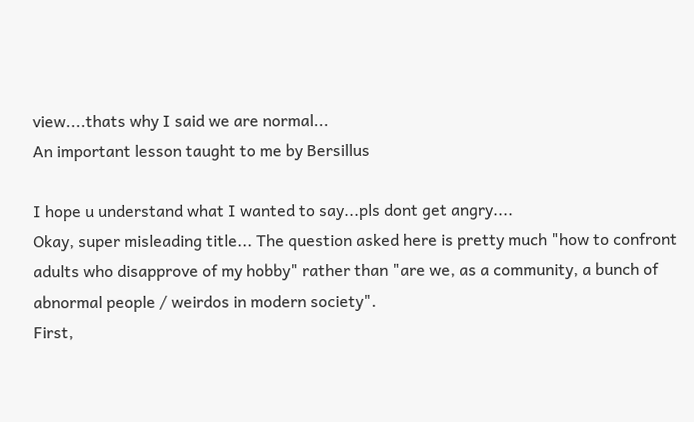view....thats why I said we are normal...
An important lesson taught to me by Bersillus

I hope u understand what I wanted to say...pls dont get angry....
Okay, super misleading title... The question asked here is pretty much "how to confront adults who disapprove of my hobby" rather than "are we, as a community, a bunch of abnormal people / weirdos in modern society".
First,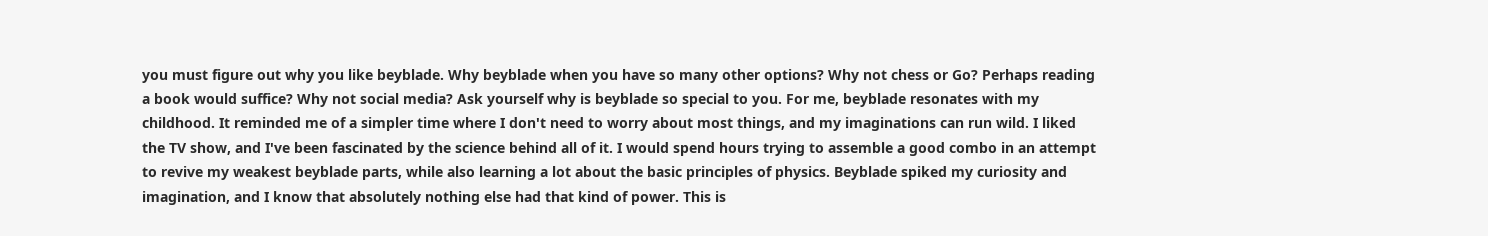you must figure out why you like beyblade. Why beyblade when you have so many other options? Why not chess or Go? Perhaps reading a book would suffice? Why not social media? Ask yourself why is beyblade so special to you. For me, beyblade resonates with my childhood. It reminded me of a simpler time where I don't need to worry about most things, and my imaginations can run wild. I liked the TV show, and I've been fascinated by the science behind all of it. I would spend hours trying to assemble a good combo in an attempt to revive my weakest beyblade parts, while also learning a lot about the basic principles of physics. Beyblade spiked my curiosity and imagination, and I know that absolutely nothing else had that kind of power. This is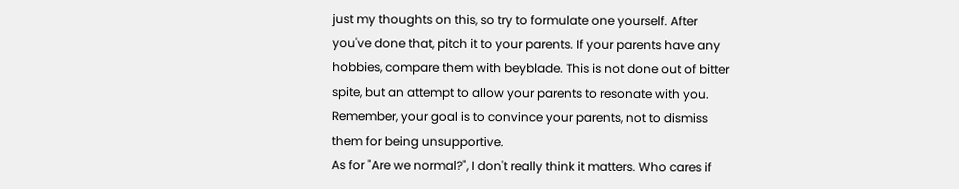just my thoughts on this, so try to formulate one yourself. After you've done that, pitch it to your parents. If your parents have any hobbies, compare them with beyblade. This is not done out of bitter spite, but an attempt to allow your parents to resonate with you. Remember, your goal is to convince your parents, not to dismiss them for being unsupportive.
As for "Are we normal?", I don't really think it matters. Who cares if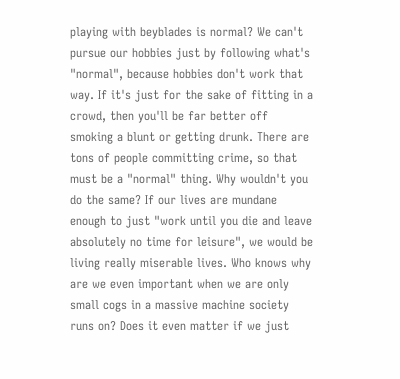playing with beyblades is normal? We can't pursue our hobbies just by following what's "normal", because hobbies don't work that way. If it's just for the sake of fitting in a crowd, then you'll be far better off smoking a blunt or getting drunk. There are tons of people committing crime, so that must be a "normal" thing. Why wouldn't you do the same? If our lives are mundane enough to just "work until you die and leave absolutely no time for leisure", we would be living really miserable lives. Who knows why are we even important when we are only small cogs in a massive machine society runs on? Does it even matter if we just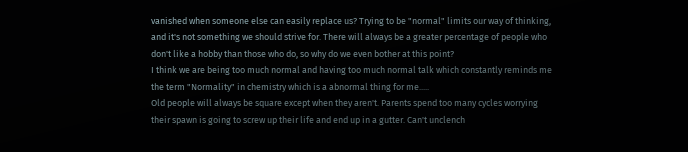vanished when someone else can easily replace us? Trying to be "normal" limits our way of thinking, and it's not something we should strive for. There will always be a greater percentage of people who don't like a hobby than those who do, so why do we even bother at this point?
I think we are being too much normal and having too much normal talk which constantly reminds me the term "Normality" in chemistry which is a abnormal thing for me.....
Old people will always be square except when they aren't. Parents spend too many cycles worrying their spawn is going to screw up their life and end up in a gutter. Can't unclench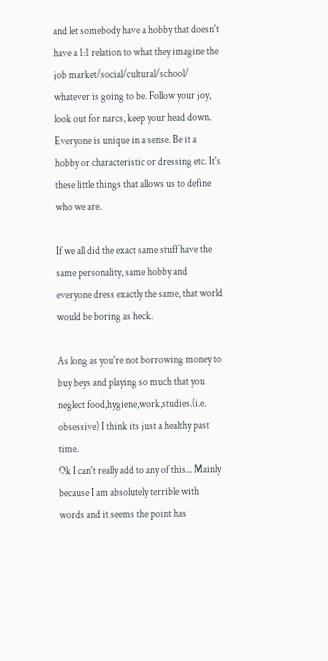and let somebody have a hobby that doesn't have a 1:1 relation to what they imagine the job market/social/cultural/school/ whatever is going to be. Follow your joy, look out for narcs, keep your head down.
Everyone is unique in a sense. Be it a hobby or characteristic or dressing etc. It's these little things that allows us to define who we are.

If we all did the exact same stuff have the same personality, same hobby and everyone dress exactly the same, that world would be boring as heck.

As long as you're not borrowing money to buy beys and playing so much that you neglect food,hygiene,work,studies.(i.e. obsessive) I think its just a healthy past time.
Ok I can't really add to any of this... Mainly because I am absolutely terrible with words and it seems the point has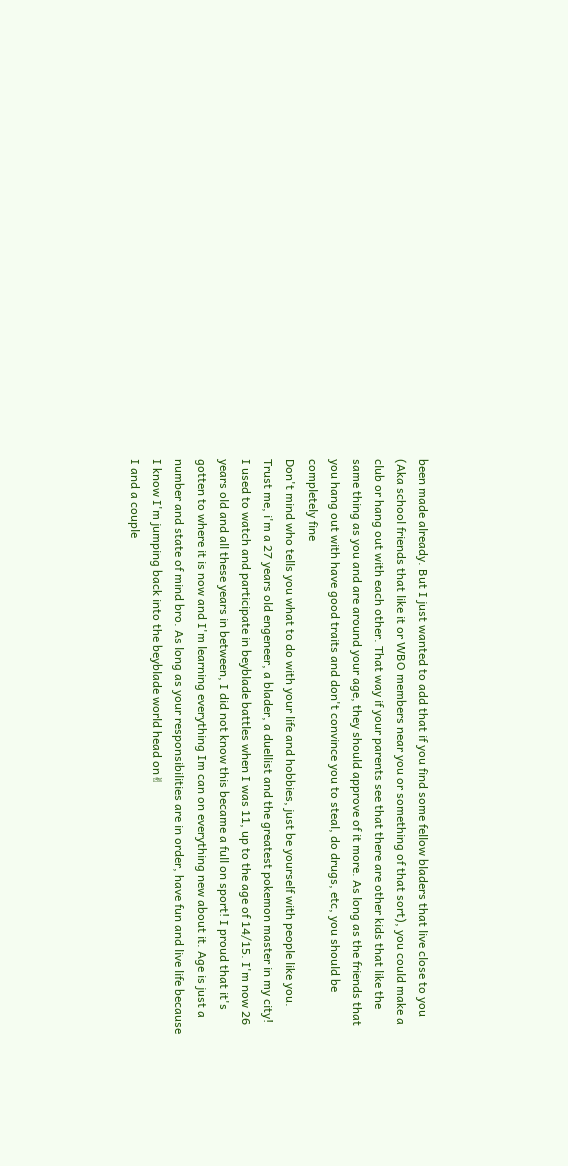been made already. But I just wanted to add that if you find some fellow bladers that live close to you (Aka school friends that like it or WBO members near you or something of that sort), you could make a club or hang out with each other. That way if your parents see that there are other kids that like the same thing as you and are around your age, they should approve of it more. As long as the friends that you hang out with have good traits and don't convince you to steal, do drugs, etc, you should be completely fine
Don't mind who tells you what to do with your life and hobbies, just be yourself with people like you. Trust me, i'm a 27 years old engeneer, a blader, a duellist and the greatest pokemon master in my city!
I used to watch and participate in beyblade battles when I was 11, up to the age of 14/15. I'm now 26 years old and all these years in between, I did not know this became a full on sport! I proud that it's gotten to where it is now and I'm learning everything Im can on everything new about it. Age is just a number and state of mind bro. As long as your responsibilities are in order, have fun and live life because I know I'm jumping back into the beyblade world head on✌
I and a couple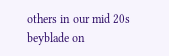others in our mid 20s beyblade on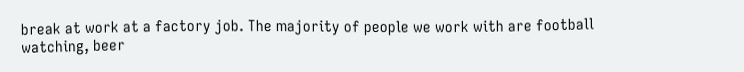break at work at a factory job. The majority of people we work with are football watching, beer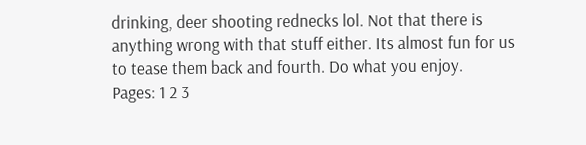drinking, deer shooting rednecks lol. Not that there is anything wrong with that stuff either. Its almost fun for us to tease them back and fourth. Do what you enjoy.
Pages: 1 2 3